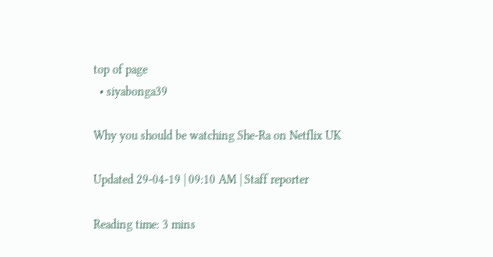top of page
  • siyabonga39

Why you should be watching She-Ra on Netflix UK

Updated 29-04-19 | 09:10 AM | Staff reporter

Reading time: 3 mins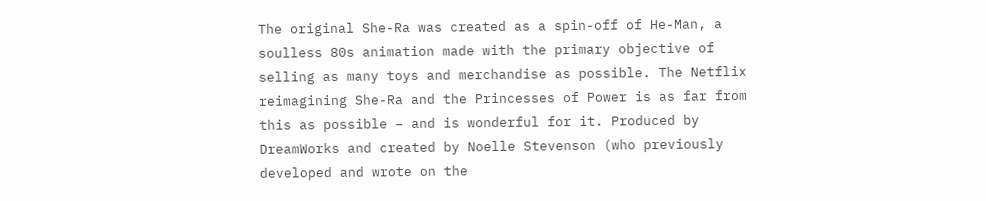The original She-Ra was created as a spin-off of He-Man, a soulless 80s animation made with the primary objective of selling as many toys and merchandise as possible. The Netflix reimagining She-Ra and the Princesses of Power is as far from this as possible – and is wonderful for it. Produced by DreamWorks and created by Noelle Stevenson (who previously developed and wrote on the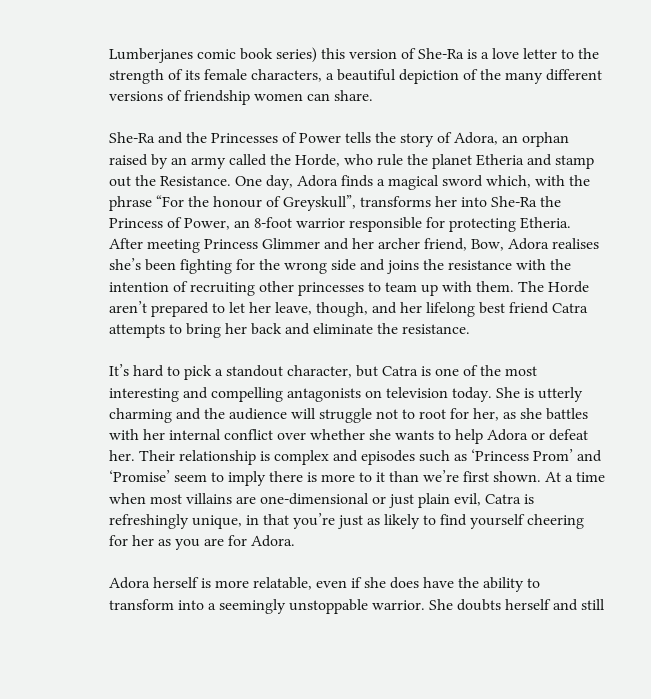Lumberjanes comic book series) this version of She-Ra is a love letter to the strength of its female characters, a beautiful depiction of the many different versions of friendship women can share.

She-Ra and the Princesses of Power tells the story of Adora, an orphan raised by an army called the Horde, who rule the planet Etheria and stamp out the Resistance. One day, Adora finds a magical sword which, with the phrase “For the honour of Greyskull”, transforms her into She-Ra the Princess of Power, an 8-foot warrior responsible for protecting Etheria. After meeting Princess Glimmer and her archer friend, Bow, Adora realises she’s been fighting for the wrong side and joins the resistance with the intention of recruiting other princesses to team up with them. The Horde aren’t prepared to let her leave, though, and her lifelong best friend Catra attempts to bring her back and eliminate the resistance.

It’s hard to pick a standout character, but Catra is one of the most interesting and compelling antagonists on television today. She is utterly charming and the audience will struggle not to root for her, as she battles with her internal conflict over whether she wants to help Adora or defeat her. Their relationship is complex and episodes such as ‘Princess Prom’ and ‘Promise’ seem to imply there is more to it than we’re first shown. At a time when most villains are one-dimensional or just plain evil, Catra is refreshingly unique, in that you’re just as likely to find yourself cheering for her as you are for Adora.

Adora herself is more relatable, even if she does have the ability to transform into a seemingly unstoppable warrior. She doubts herself and still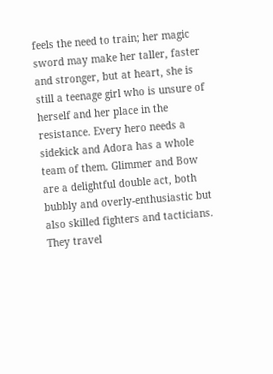feels the need to train; her magic sword may make her taller, faster and stronger, but at heart, she is still a teenage girl who is unsure of herself and her place in the resistance. Every hero needs a sidekick and Adora has a whole team of them. Glimmer and Bow are a delightful double act, both bubbly and overly-enthusiastic but also skilled fighters and tacticians. They travel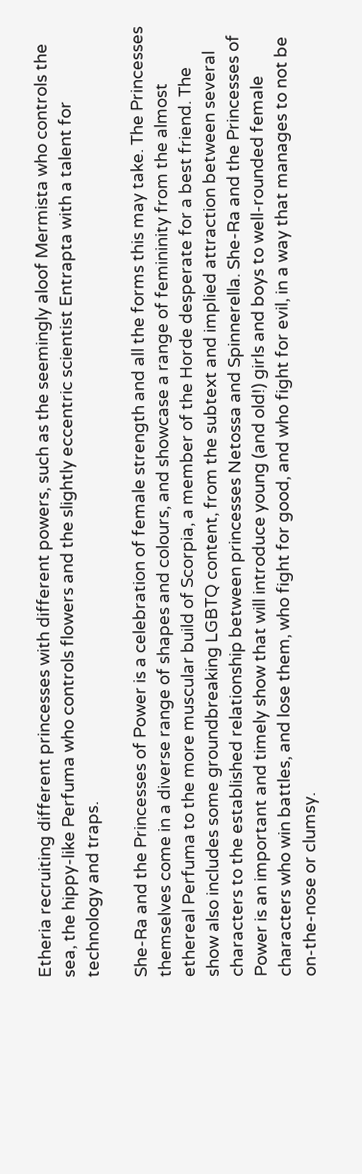Etheria recruiting different princesses with different powers, such as the seemingly aloof Mermista who controls the sea, the hippy-like Perfuma who controls flowers and the slightly eccentric scientist Entrapta with a talent for technology and traps.

She-Ra and the Princesses of Power is a celebration of female strength and all the forms this may take. The Princesses themselves come in a diverse range of shapes and colours, and showcase a range of femininity from the almost ethereal Perfuma to the more muscular build of Scorpia, a member of the Horde desperate for a best friend. The show also includes some groundbreaking LGBTQ content, from the subtext and implied attraction between several characters to the established relationship between princesses Netossa and Spinnerella. She-Ra and the Princesses of Power is an important and timely show that will introduce young (and old!) girls and boys to well-rounded female characters who win battles, and lose them, who fight for good, and who fight for evil, in a way that manages to not be on-the-nose or clumsy.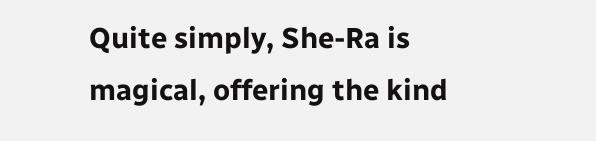Quite simply, She-Ra is magical, offering the kind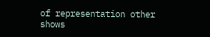of representation other shows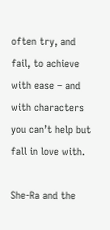often try, and fail, to achieve with ease – and with characters you can’t help but fall in love with.

She-Ra and the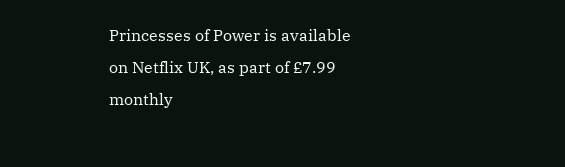Princesses of Power is available on Netflix UK, as part of £7.99 monthly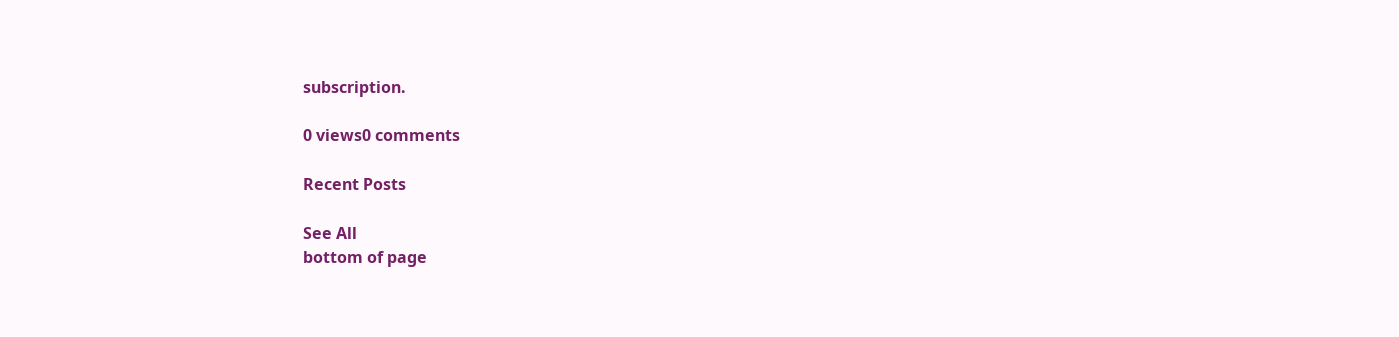subscription.

0 views0 comments

Recent Posts

See All
bottom of page